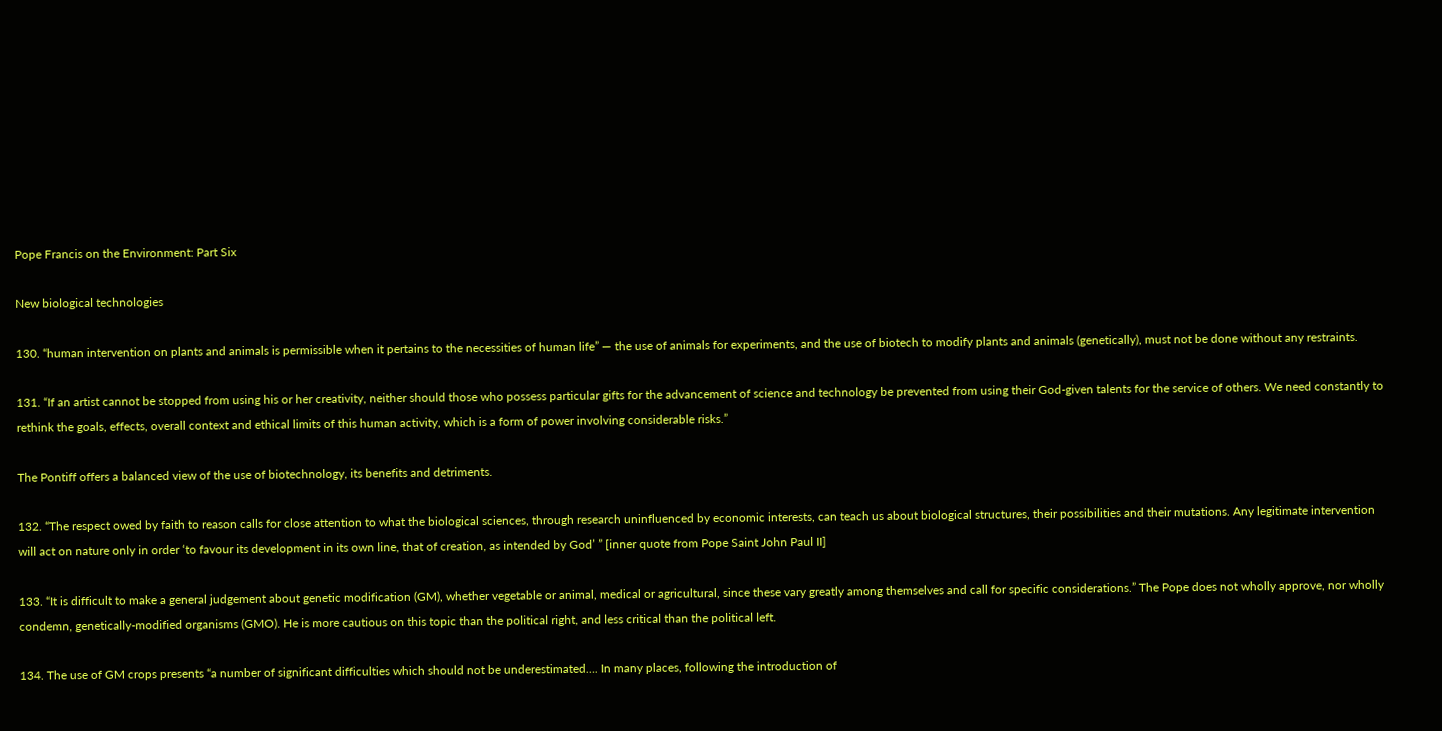Pope Francis on the Environment: Part Six

New biological technologies

130. “human intervention on plants and animals is permissible when it pertains to the necessities of human life” — the use of animals for experiments, and the use of biotech to modify plants and animals (genetically), must not be done without any restraints.

131. “If an artist cannot be stopped from using his or her creativity, neither should those who possess particular gifts for the advancement of science and technology be prevented from using their God-given talents for the service of others. We need constantly to rethink the goals, effects, overall context and ethical limits of this human activity, which is a form of power involving considerable risks.”

The Pontiff offers a balanced view of the use of biotechnology, its benefits and detriments.

132. “The respect owed by faith to reason calls for close attention to what the biological sciences, through research uninfluenced by economic interests, can teach us about biological structures, their possibilities and their mutations. Any legitimate intervention will act on nature only in order ‘to favour its development in its own line, that of creation, as intended by God’ ” [inner quote from Pope Saint John Paul II]

133. “It is difficult to make a general judgement about genetic modification (GM), whether vegetable or animal, medical or agricultural, since these vary greatly among themselves and call for specific considerations.” The Pope does not wholly approve, nor wholly condemn, genetically-modified organisms (GMO). He is more cautious on this topic than the political right, and less critical than the political left.

134. The use of GM crops presents “a number of significant difficulties which should not be underestimated…. In many places, following the introduction of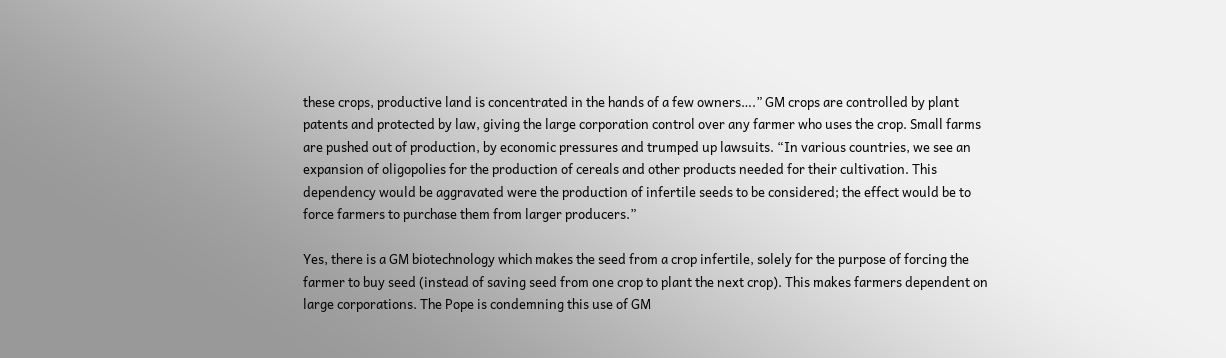these crops, productive land is concentrated in the hands of a few owners….” GM crops are controlled by plant patents and protected by law, giving the large corporation control over any farmer who uses the crop. Small farms are pushed out of production, by economic pressures and trumped up lawsuits. “In various countries, we see an expansion of oligopolies for the production of cereals and other products needed for their cultivation. This dependency would be aggravated were the production of infertile seeds to be considered; the effect would be to force farmers to purchase them from larger producers.”

Yes, there is a GM biotechnology which makes the seed from a crop infertile, solely for the purpose of forcing the farmer to buy seed (instead of saving seed from one crop to plant the next crop). This makes farmers dependent on large corporations. The Pope is condemning this use of GM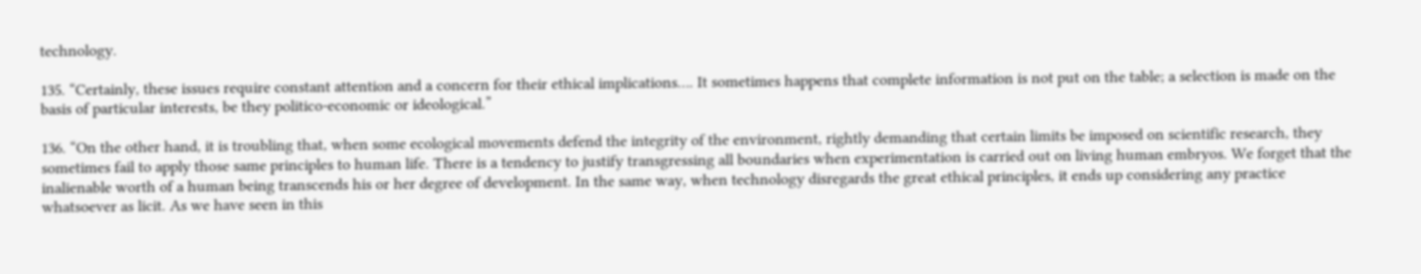technology.

135. “Certainly, these issues require constant attention and a concern for their ethical implications…. It sometimes happens that complete information is not put on the table; a selection is made on the basis of particular interests, be they politico-economic or ideological.”

136. “On the other hand, it is troubling that, when some ecological movements defend the integrity of the environment, rightly demanding that certain limits be imposed on scientific research, they sometimes fail to apply those same principles to human life. There is a tendency to justify transgressing all boundaries when experimentation is carried out on living human embryos. We forget that the inalienable worth of a human being transcends his or her degree of development. In the same way, when technology disregards the great ethical principles, it ends up considering any practice whatsoever as licit. As we have seen in this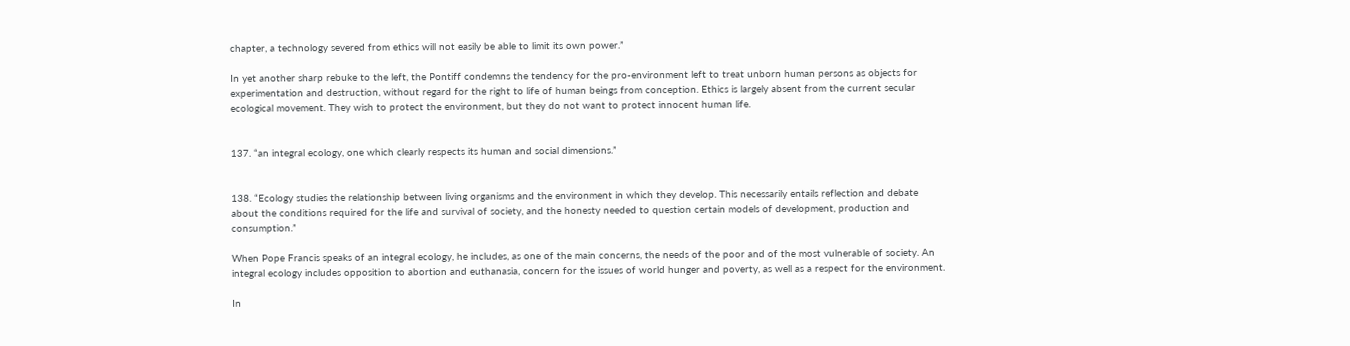chapter, a technology severed from ethics will not easily be able to limit its own power.”

In yet another sharp rebuke to the left, the Pontiff condemns the tendency for the pro-environment left to treat unborn human persons as objects for experimentation and destruction, without regard for the right to life of human beings from conception. Ethics is largely absent from the current secular ecological movement. They wish to protect the environment, but they do not want to protect innocent human life.


137. “an integral ecology, one which clearly respects its human and social dimensions.”


138. “Ecology studies the relationship between living organisms and the environment in which they develop. This necessarily entails reflection and debate about the conditions required for the life and survival of society, and the honesty needed to question certain models of development, production and consumption.”

When Pope Francis speaks of an integral ecology, he includes, as one of the main concerns, the needs of the poor and of the most vulnerable of society. An integral ecology includes opposition to abortion and euthanasia, concern for the issues of world hunger and poverty, as well as a respect for the environment.

In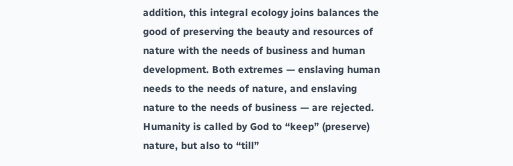addition, this integral ecology joins balances the good of preserving the beauty and resources of nature with the needs of business and human development. Both extremes — enslaving human needs to the needs of nature, and enslaving nature to the needs of business — are rejected. Humanity is called by God to “keep” (preserve) nature, but also to “till”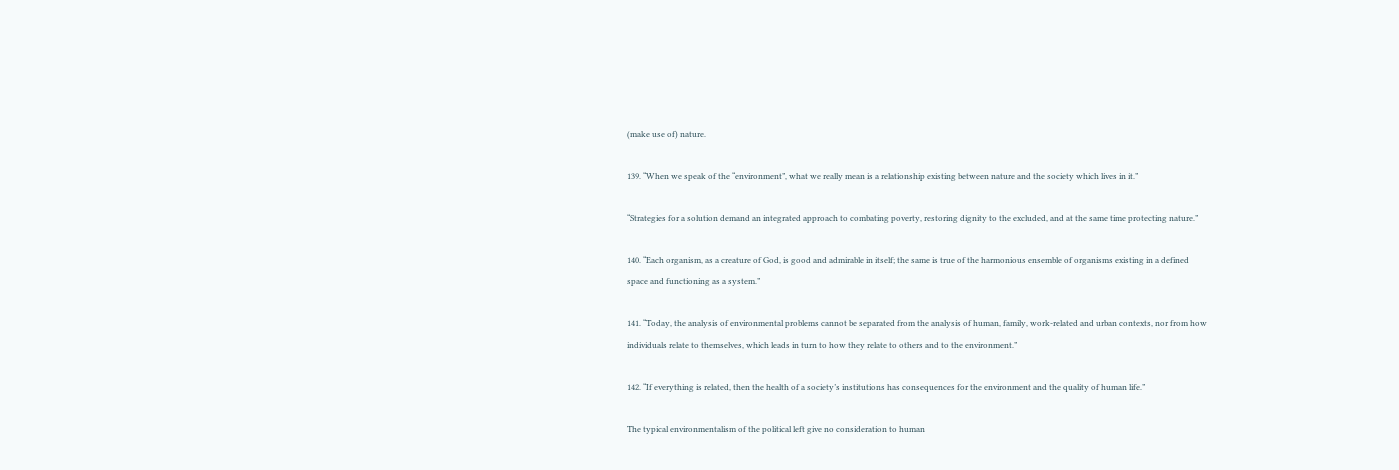(make use of) nature.

139. “When we speak of the “environment”, what we really mean is a relationship existing between nature and the society which lives in it.”

“Strategies for a solution demand an integrated approach to combating poverty, restoring dignity to the excluded, and at the same time protecting nature.”

140. “Each organism, as a creature of God, is good and admirable in itself; the same is true of the harmonious ensemble of organisms existing in a defined space and functioning as a system.”

141. “Today, the analysis of environmental problems cannot be separated from the analysis of human, family, work-related and urban contexts, nor from how individuals relate to themselves, which leads in turn to how they relate to others and to the environment.”

142. “If everything is related, then the health of a society’s institutions has consequences for the environment and the quality of human life.”

The typical environmentalism of the political left give no consideration to human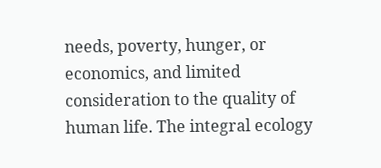needs, poverty, hunger, or economics, and limited consideration to the quality of human life. The integral ecology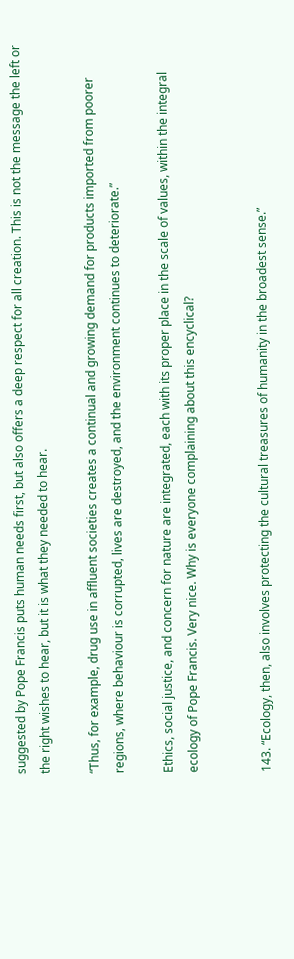suggested by Pope Francis puts human needs first, but also offers a deep respect for all creation. This is not the message the left or the right wishes to hear, but it is what they needed to hear.

“Thus, for example, drug use in affluent societies creates a continual and growing demand for products imported from poorer regions, where behaviour is corrupted, lives are destroyed, and the environment continues to deteriorate.”

Ethics, social justice, and concern for nature are integrated, each with its proper place in the scale of values, within the integral ecology of Pope Francis. Very nice. Why is everyone complaining about this encyclical?


143. “Ecology, then, also involves protecting the cultural treasures of humanity in the broadest sense.”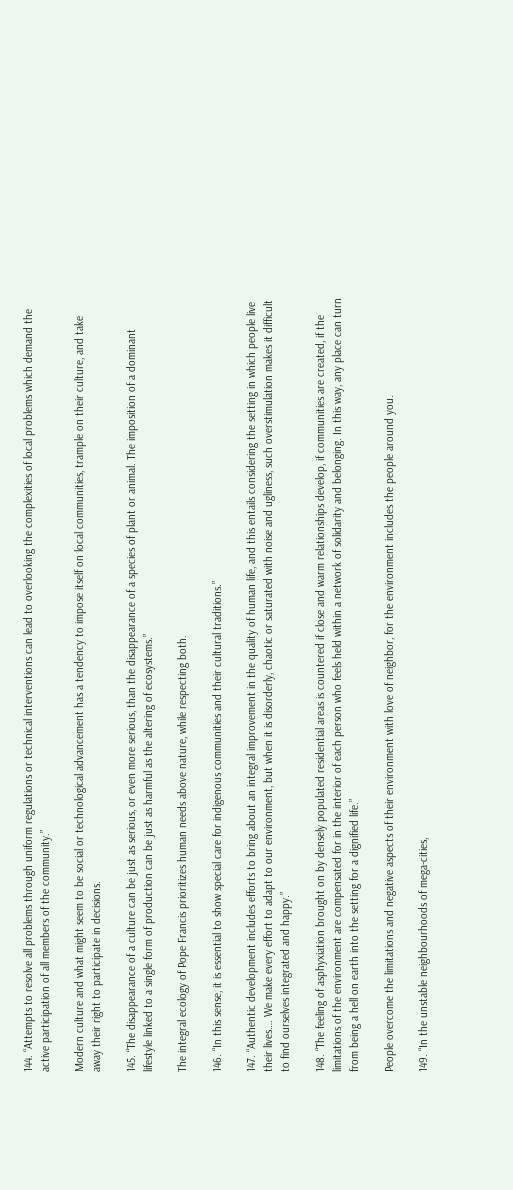144. “Attempts to resolve all problems through uniform regulations or technical interventions can lead to overlooking the complexities of local problems which demand the active participation of all members of the community.”

Modern culture and what might seem to be social or technological advancement has a tendency to impose itself on local communities, trample on their culture, and take away their right to participate in decisions.

145. “The disappearance of a culture can be just as serious, or even more serious, than the disappearance of a species of plant or animal. The imposition of a dominant lifestyle linked to a single form of production can be just as harmful as the altering of ecosystems.”

The integral ecology of Pope Francis prioritizes human needs above nature, while respecting both.

146. “In this sense, it is essential to show special care for indigenous communities and their cultural traditions.”

147. “Authentic development includes efforts to bring about an integral improvement in the quality of human life, and this entails considering the setting in which people live their lives…. We make every effort to adapt to our environment, but when it is disorderly, chaotic or saturated with noise and ugliness, such overstimulation makes it difficult to find ourselves integrated and happy.”

148. “The feeling of asphyxiation brought on by densely populated residential areas is countered if close and warm relationships develop, if communities are created, if the limitations of the environment are compensated for in the interior of each person who feels held within a network of solidarity and belonging. In this way, any place can turn from being a hell on earth into the setting for a dignified life.”

People overcome the limitations and negative aspects of their environment with love of neighbor, for the environment includes the people around you.

149. “In the unstable neighbourhoods of mega-cities,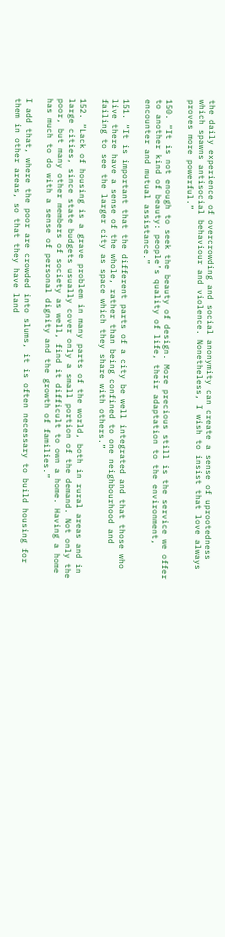the daily experience of overcrowding and social anonymity can create a sense of uprootedness which spawns antisocial behaviour and violence. Nonetheless, I wish to insist that love always proves more powerful.”

150. “It is not enough to seek the beauty of design. More precious still is the service we offer to another kind of beauty: people’s quality of life, their adaptation to the environment, encounter and mutual assistance.”

151. “It is important that the different parts of a city be well integrated and that those who live there have a sense of the whole, rather than being confined to one neighbourhood and failing to see the larger city as space which they share with others.”

152. “Lack of housing is a grave problem in many parts of the world, both in rural areas and in large cities, since state budgets usually cover only a small portion of the demand. Not only the poor, but many other members of society as well, find it difficult to own a home. Having a home has much to do with a sense of personal dignity and the growth of families.”

I add that, where the poor are crowded into slums, it is often necessary to build housing for them in other areas, so that they have land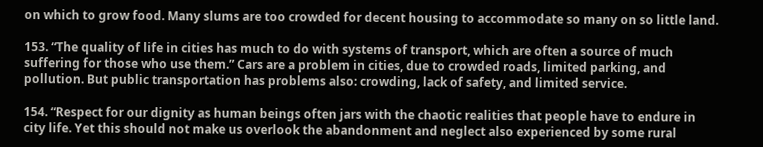on which to grow food. Many slums are too crowded for decent housing to accommodate so many on so little land.

153. “The quality of life in cities has much to do with systems of transport, which are often a source of much suffering for those who use them.” Cars are a problem in cities, due to crowded roads, limited parking, and pollution. But public transportation has problems also: crowding, lack of safety, and limited service.

154. “Respect for our dignity as human beings often jars with the chaotic realities that people have to endure in city life. Yet this should not make us overlook the abandonment and neglect also experienced by some rural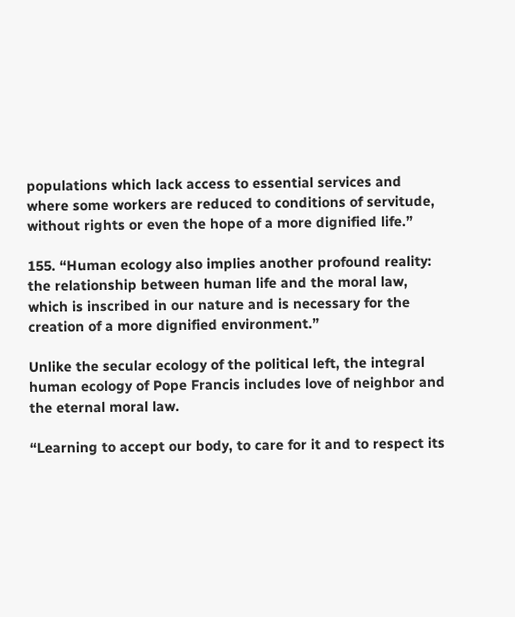populations which lack access to essential services and where some workers are reduced to conditions of servitude, without rights or even the hope of a more dignified life.”

155. “Human ecology also implies another profound reality: the relationship between human life and the moral law, which is inscribed in our nature and is necessary for the creation of a more dignified environment.”

Unlike the secular ecology of the political left, the integral human ecology of Pope Francis includes love of neighbor and the eternal moral law.

“Learning to accept our body, to care for it and to respect its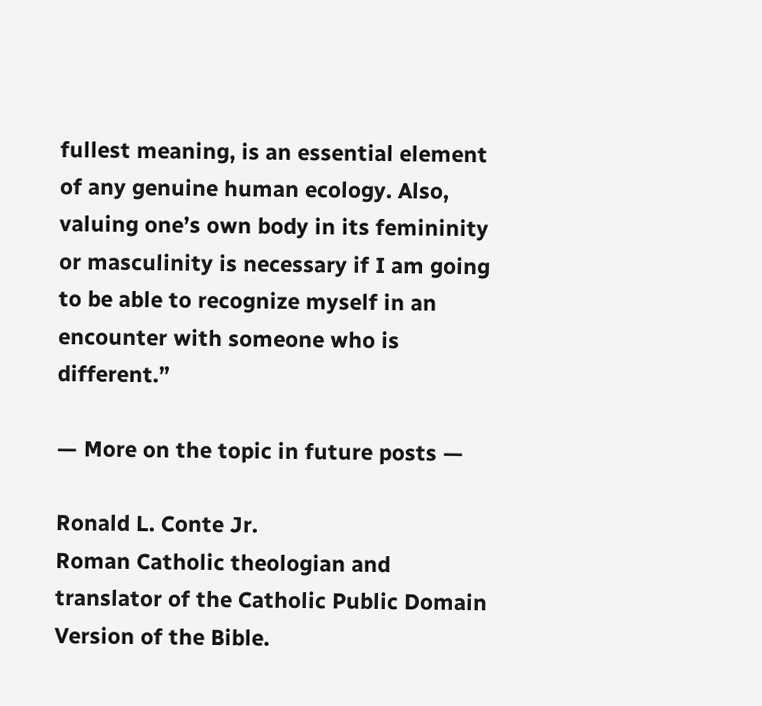fullest meaning, is an essential element of any genuine human ecology. Also, valuing one’s own body in its femininity or masculinity is necessary if I am going to be able to recognize myself in an encounter with someone who is different.”

— More on the topic in future posts —

Ronald L. Conte Jr.
Roman Catholic theologian and
translator of the Catholic Public Domain Version of the Bible.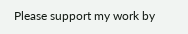Please support my work by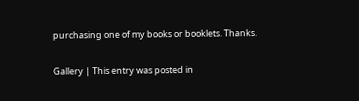purchasing one of my books or booklets. Thanks.

Gallery | This entry was posted in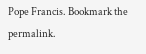Pope Francis. Bookmark the permalink.